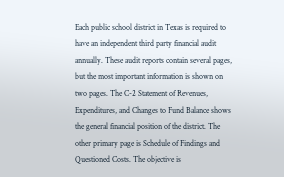Each public school district in Texas is required to have an independent third party financial audit annually. These audit reports contain several pages, but the most important information is shown on two pages. The C-2 Statement of Revenues, Expenditures, and Changes to Fund Balance shows the general financial position of the district. The other primary page is Schedule of Findings and Questioned Costs. The objective is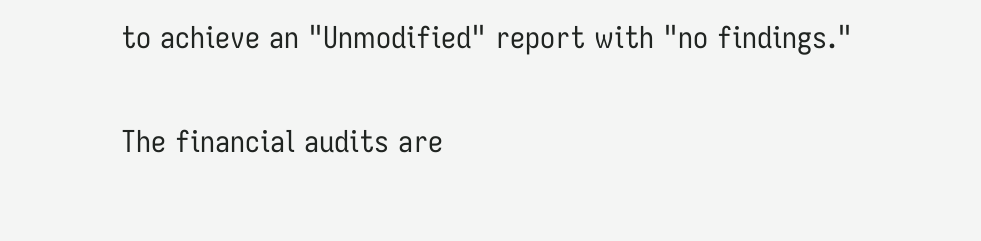to achieve an "Unmodified" report with "no findings."

The financial audits are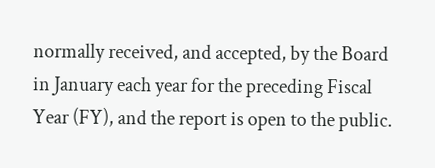normally received, and accepted, by the Board in January each year for the preceding Fiscal Year (FY), and the report is open to the public.